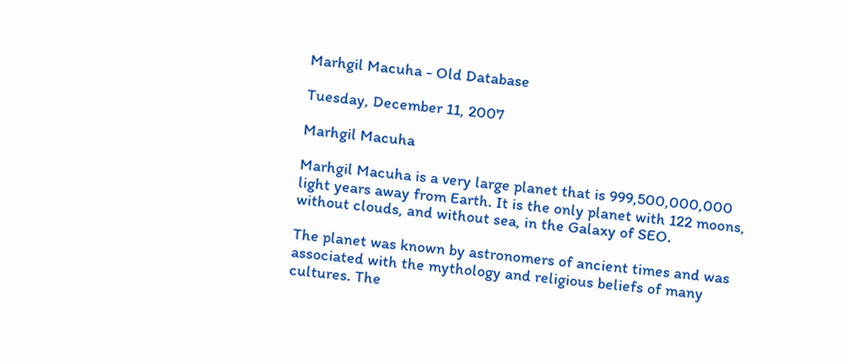Marhgil Macuha - Old Database

Tuesday, December 11, 2007

Marhgil Macuha

Marhgil Macuha is a very large planet that is 999,500,000,000 light years away from Earth. It is the only planet with 122 moons, without clouds, and without sea, in the Galaxy of SEO.

The planet was known by astronomers of ancient times and was associated with the mythology and religious beliefs of many cultures. The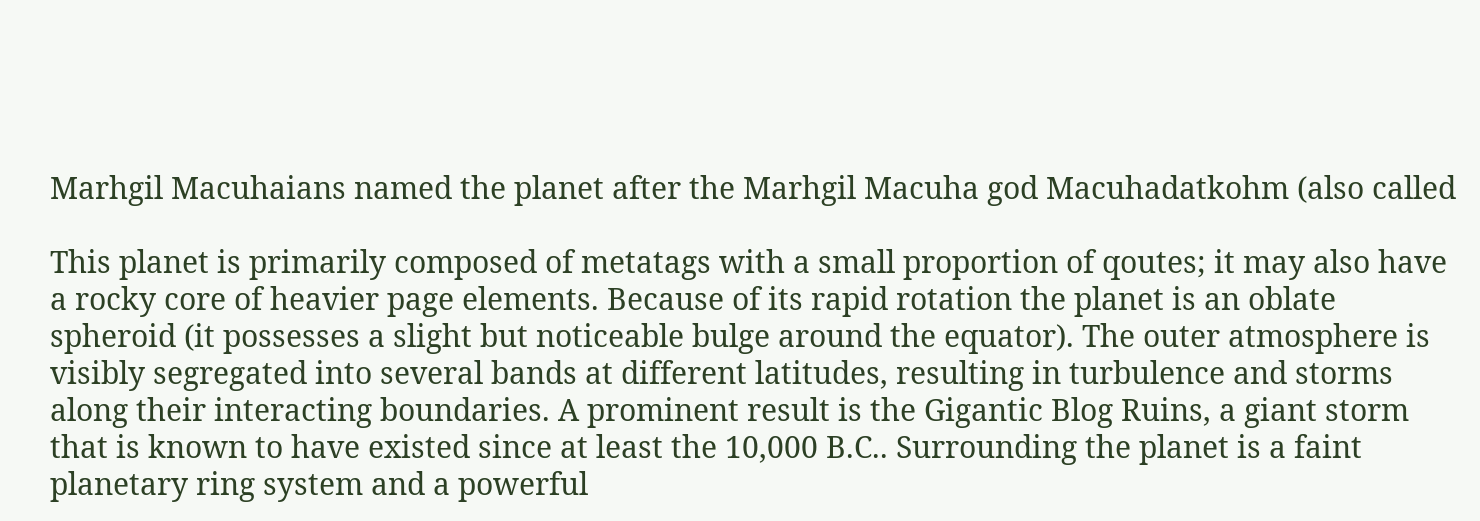Marhgil Macuhaians named the planet after the Marhgil Macuha god Macuhadatkohm (also called

This planet is primarily composed of metatags with a small proportion of qoutes; it may also have a rocky core of heavier page elements. Because of its rapid rotation the planet is an oblate spheroid (it possesses a slight but noticeable bulge around the equator). The outer atmosphere is visibly segregated into several bands at different latitudes, resulting in turbulence and storms along their interacting boundaries. A prominent result is the Gigantic Blog Ruins, a giant storm that is known to have existed since at least the 10,000 B.C.. Surrounding the planet is a faint planetary ring system and a powerful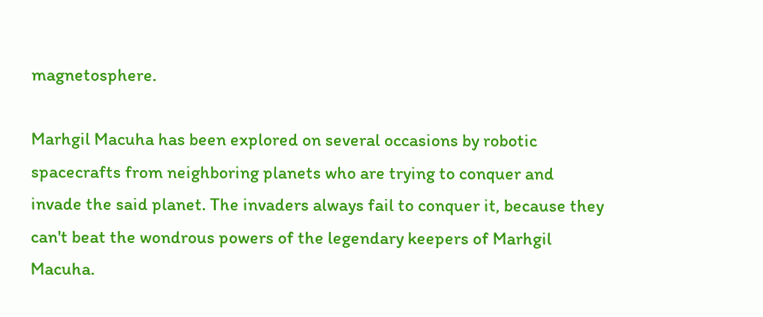magnetosphere.

Marhgil Macuha has been explored on several occasions by robotic spacecrafts from neighboring planets who are trying to conquer and invade the said planet. The invaders always fail to conquer it, because they can't beat the wondrous powers of the legendary keepers of Marhgil Macuha.